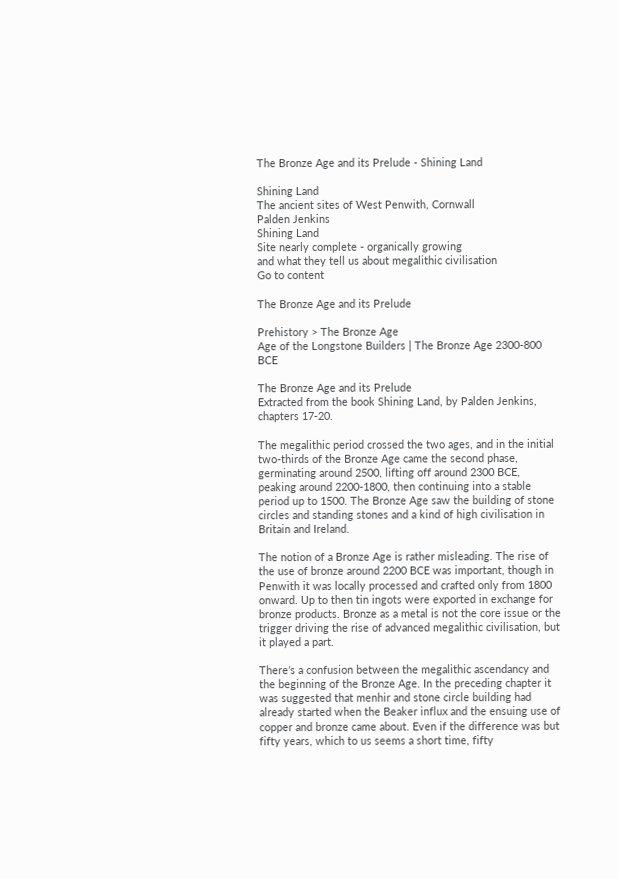The Bronze Age and its Prelude - Shining Land

Shining Land
The ancient sites of West Penwith, Cornwall
Palden Jenkins
Shining Land
Site nearly complete - organically growing
and what they tell us about megalithic civilisation
Go to content

The Bronze Age and its Prelude

Prehistory > The Bronze Age
Age of the Longstone Builders | The Bronze Age 2300-800 BCE

The Bronze Age and its Prelude
Extracted from the book Shining Land, by Palden Jenkins, chapters 17-20.

The megalithic period crossed the two ages, and in the initial two-thirds of the Bronze Age came the second phase, germinating around 2500, lifting off around 2300 BCE, peaking around 2200-1800, then continuing into a stable period up to 1500. The Bronze Age saw the building of stone circles and standing stones and a kind of high civilisation in Britain and Ireland.

The notion of a Bronze Age is rather misleading. The rise of the use of bronze around 2200 BCE was important, though in Penwith it was locally processed and crafted only from 1800 onward. Up to then tin ingots were exported in exchange for bronze products. Bronze as a metal is not the core issue or the trigger driving the rise of advanced megalithic civilisation, but it played a part.

There’s a confusion between the megalithic ascendancy and the beginning of the Bronze Age. In the preceding chapter it was suggested that menhir and stone circle building had already started when the Beaker influx and the ensuing use of copper and bronze came about. Even if the difference was but fifty years, which to us seems a short time, fifty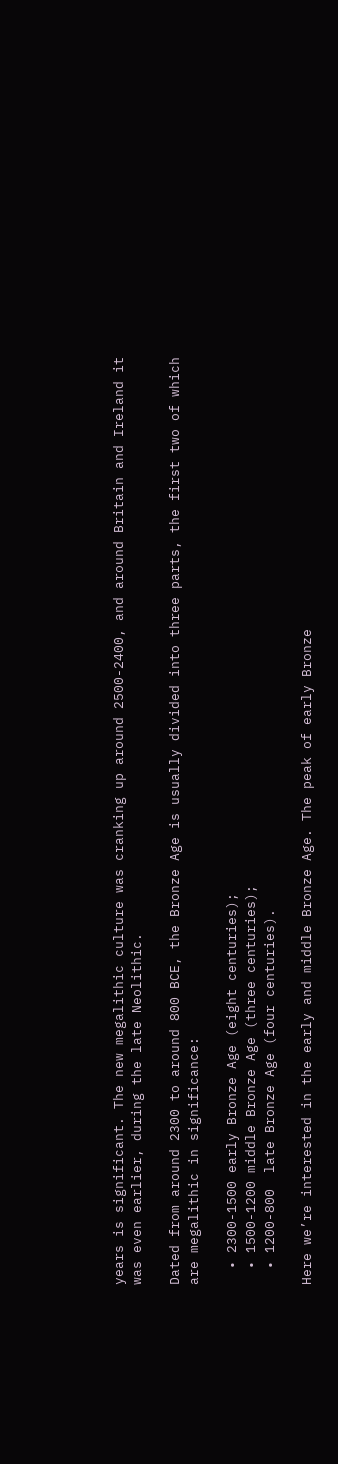years is significant. The new megalithic culture was cranking up around 2500-2400, and around Britain and Ireland it was even earlier, during the late Neolithic.

Dated from around 2300 to around 800 BCE, the Bronze Age is usually divided into three parts, the first two of which are megalithic in significance:

  • 2300-1500 early Bronze Age (eight centuries);
  • 1500-1200 middle Bronze Age (three centuries);
  • 1200-800  late Bronze Age (four centuries).

Here we’re interested in the early and middle Bronze Age. The peak of early Bronze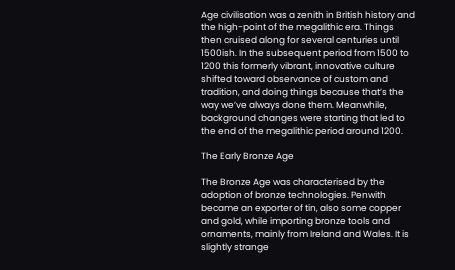Age civilisation was a zenith in British history and the high-point of the megalithic era. Things then cruised along for several centuries until 1500ish. In the subsequent period from 1500 to 1200 this formerly vibrant, innovative culture shifted toward observance of custom and tradition, and doing things because that’s the way we’ve always done them. Meanwhile, background changes were starting that led to the end of the megalithic period around 1200.

The Early Bronze Age

The Bronze Age was characterised by the adoption of bronze technologies. Penwith became an exporter of tin, also some copper and gold, while importing bronze tools and ornaments, mainly from Ireland and Wales. It is slightly strange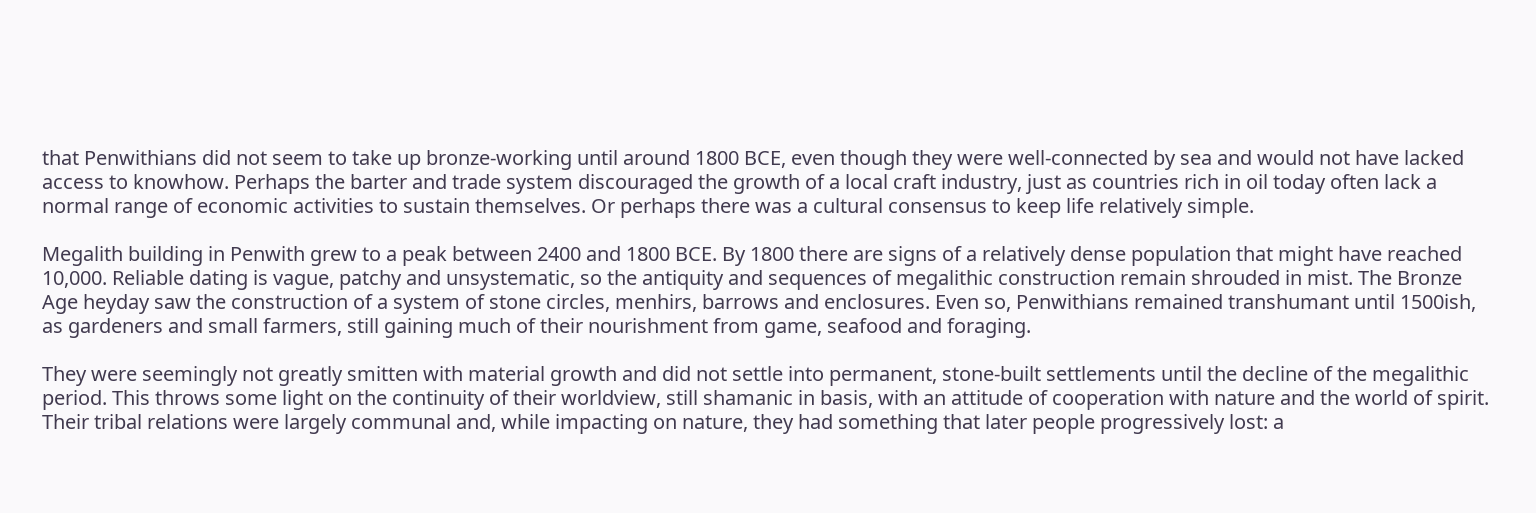that Penwithians did not seem to take up bronze-working until around 1800 BCE, even though they were well-connected by sea and would not have lacked access to knowhow. Perhaps the barter and trade system discouraged the growth of a local craft industry, just as countries rich in oil today often lack a normal range of economic activities to sustain themselves. Or perhaps there was a cultural consensus to keep life relatively simple.

Megalith building in Penwith grew to a peak between 2400 and 1800 BCE. By 1800 there are signs of a relatively dense population that might have reached 10,000. Reliable dating is vague, patchy and unsystematic, so the antiquity and sequences of megalithic construction remain shrouded in mist. The Bronze Age heyday saw the construction of a system of stone circles, menhirs, barrows and enclosures. Even so, Penwithians remained transhumant until 1500ish, as gardeners and small farmers, still gaining much of their nourishment from game, seafood and foraging.

They were seemingly not greatly smitten with material growth and did not settle into permanent, stone-built settlements until the decline of the megalithic period. This throws some light on the continuity of their worldview, still shamanic in basis, with an attitude of cooperation with nature and the world of spirit. Their tribal relations were largely communal and, while impacting on nature, they had something that later people progressively lost: a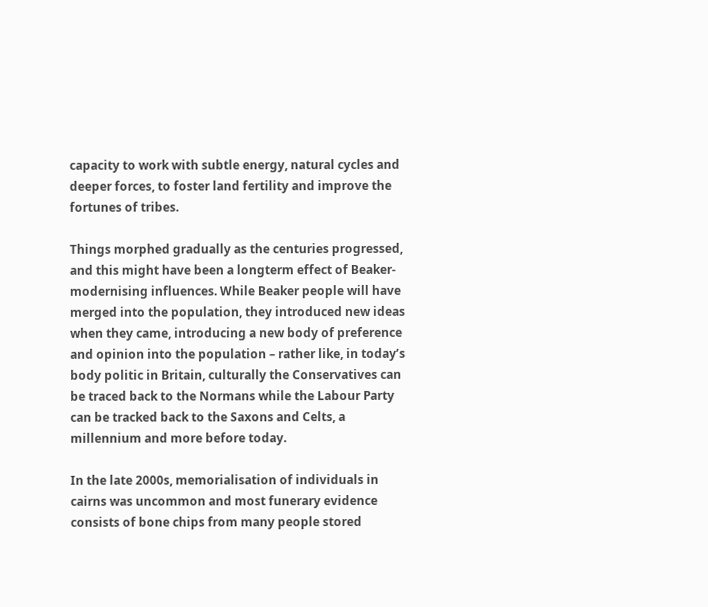capacity to work with subtle energy, natural cycles and deeper forces, to foster land fertility and improve the fortunes of tribes.

Things morphed gradually as the centuries progressed, and this might have been a longterm effect of Beaker-modernising influences. While Beaker people will have merged into the population, they introduced new ideas when they came, introducing a new body of preference and opinion into the population – rather like, in today’s body politic in Britain, culturally the Conservatives can be traced back to the Normans while the Labour Party can be tracked back to the Saxons and Celts, a millennium and more before today.

In the late 2000s, memorialisation of individuals in cairns was uncommon and most funerary evidence consists of bone chips from many people stored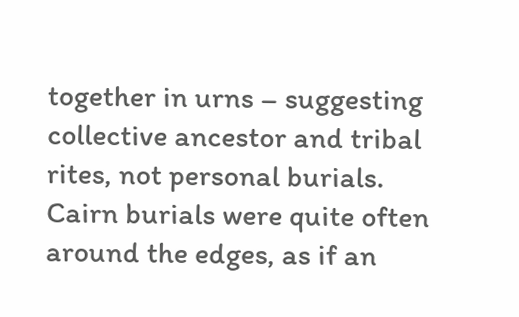together in urns – suggesting collective ancestor and tribal rites, not personal burials. Cairn burials were quite often around the edges, as if an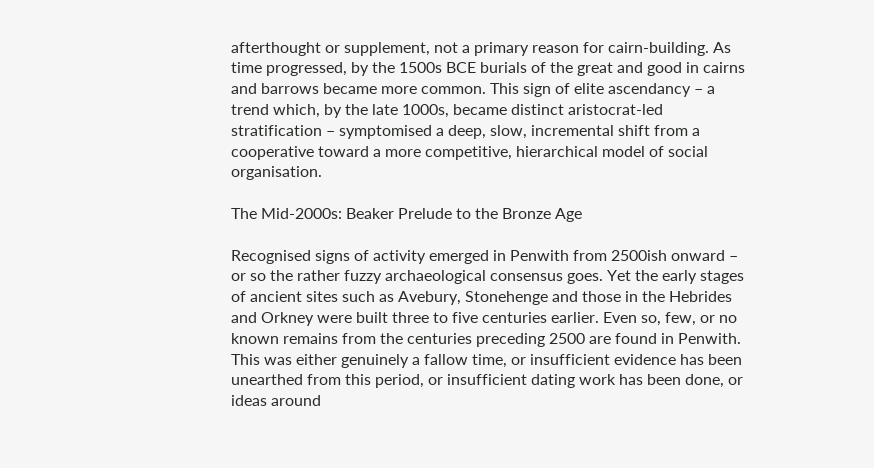afterthought or supplement, not a primary reason for cairn-building. As time progressed, by the 1500s BCE burials of the great and good in cairns and barrows became more common. This sign of elite ascendancy – a trend which, by the late 1000s, became distinct aristocrat-led stratification – symptomised a deep, slow, incremental shift from a cooperative toward a more competitive, hierarchical model of social organisation.

The Mid-2000s: Beaker Prelude to the Bronze Age

Recognised signs of activity emerged in Penwith from 2500ish onward – or so the rather fuzzy archaeological consensus goes. Yet the early stages of ancient sites such as Avebury, Stonehenge and those in the Hebrides and Orkney were built three to five centuries earlier. Even so, few, or no known remains from the centuries preceding 2500 are found in Penwith. This was either genuinely a fallow time, or insufficient evidence has been unearthed from this period, or insufficient dating work has been done, or ideas around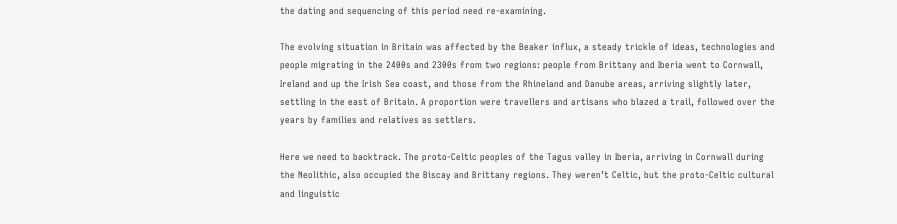the dating and sequencing of this period need re-examining.

The evolving situation in Britain was affected by the Beaker influx, a steady trickle of ideas, technologies and people migrating in the 2400s and 2300s from two regions: people from Brittany and Iberia went to Cornwall, Ireland and up the Irish Sea coast, and those from the Rhineland and Danube areas, arriving slightly later, settling in the east of Britain. A proportion were travellers and artisans who blazed a trail, followed over the years by families and relatives as settlers.

Here we need to backtrack. The proto-Celtic peoples of the Tagus valley in Iberia, arriving in Cornwall during the Neolithic, also occupied the Biscay and Brittany regions. They weren’t Celtic, but the proto-Celtic cultural and linguistic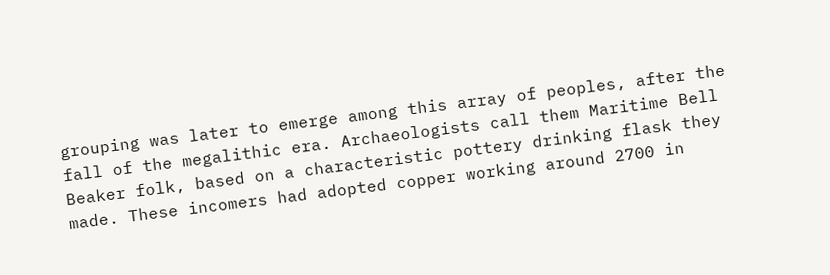grouping was later to emerge among this array of peoples, after the fall of the megalithic era. Archaeologists call them Maritime Bell Beaker folk, based on a characteristic pottery drinking flask they made. These incomers had adopted copper working around 2700 in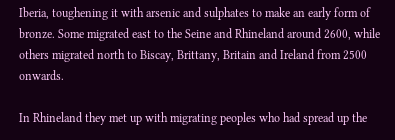Iberia, toughening it with arsenic and sulphates to make an early form of bronze. Some migrated east to the Seine and Rhineland around 2600, while others migrated north to Biscay, Brittany, Britain and Ireland from 2500 onwards.

In Rhineland they met up with migrating peoples who had spread up the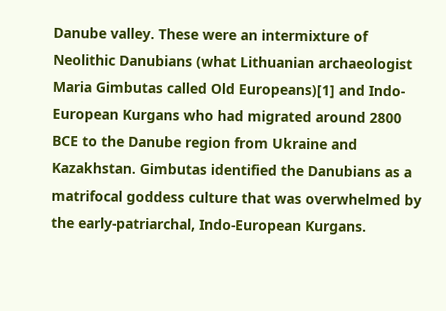Danube valley. These were an intermixture of Neolithic Danubians (what Lithuanian archaeologist Maria Gimbutas called Old Europeans)[1] and Indo-European Kurgans who had migrated around 2800 BCE to the Danube region from Ukraine and Kazakhstan. Gimbutas identified the Danubians as a matrifocal goddess culture that was overwhelmed by the early-patriarchal, Indo-European Kurgans.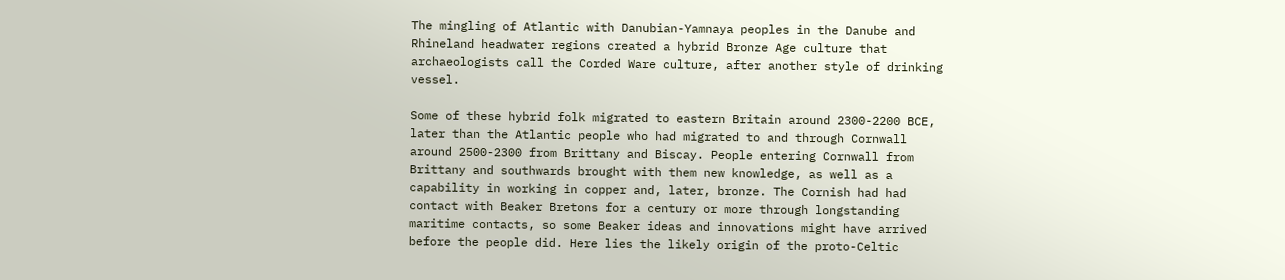The mingling of Atlantic with Danubian-Yamnaya peoples in the Danube and Rhineland headwater regions created a hybrid Bronze Age culture that archaeologists call the Corded Ware culture, after another style of drinking vessel.

Some of these hybrid folk migrated to eastern Britain around 2300-2200 BCE, later than the Atlantic people who had migrated to and through Cornwall around 2500-2300 from Brittany and Biscay. People entering Cornwall from Brittany and southwards brought with them new knowledge, as well as a capability in working in copper and, later, bronze. The Cornish had had contact with Beaker Bretons for a century or more through longstanding maritime contacts, so some Beaker ideas and innovations might have arrived before the people did. Here lies the likely origin of the proto-Celtic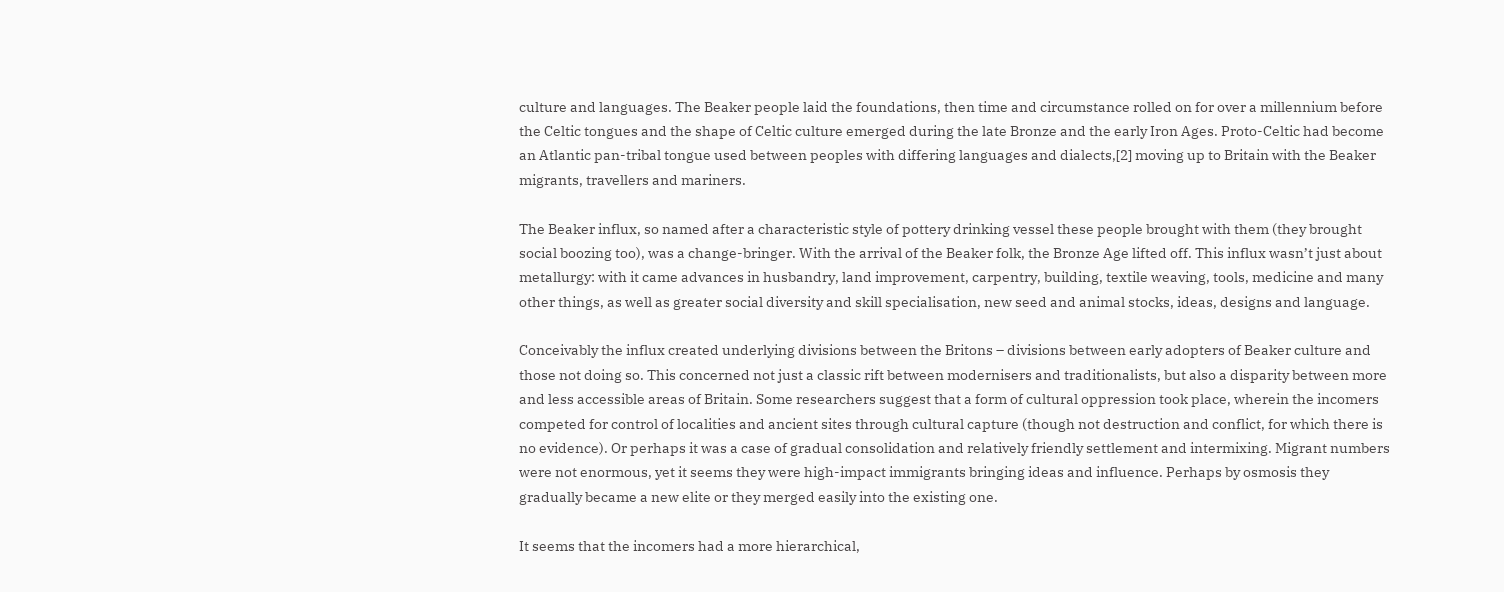culture and languages. The Beaker people laid the foundations, then time and circumstance rolled on for over a millennium before the Celtic tongues and the shape of Celtic culture emerged during the late Bronze and the early Iron Ages. Proto-Celtic had become an Atlantic pan-tribal tongue used between peoples with differing languages and dialects,[2] moving up to Britain with the Beaker migrants, travellers and mariners.

The Beaker influx, so named after a characteristic style of pottery drinking vessel these people brought with them (they brought social boozing too), was a change-bringer. With the arrival of the Beaker folk, the Bronze Age lifted off. This influx wasn’t just about metallurgy: with it came advances in husbandry, land improvement, carpentry, building, textile weaving, tools, medicine and many other things, as well as greater social diversity and skill specialisation, new seed and animal stocks, ideas, designs and language.

Conceivably the influx created underlying divisions between the Britons – divisions between early adopters of Beaker culture and those not doing so. This concerned not just a classic rift between modernisers and traditionalists, but also a disparity between more and less accessible areas of Britain. Some researchers suggest that a form of cultural oppression took place, wherein the incomers competed for control of localities and ancient sites through cultural capture (though not destruction and conflict, for which there is no evidence). Or perhaps it was a case of gradual consolidation and relatively friendly settlement and intermixing. Migrant numbers were not enormous, yet it seems they were high-impact immigrants bringing ideas and influence. Perhaps by osmosis they gradually became a new elite or they merged easily into the existing one.

It seems that the incomers had a more hierarchical,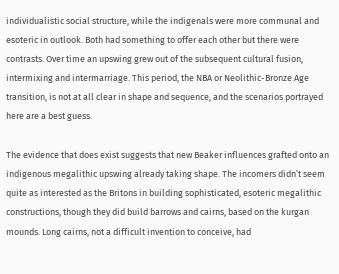individualistic social structure, while the indigenals were more communal and esoteric in outlook. Both had something to offer each other but there were contrasts. Over time an upswing grew out of the subsequent cultural fusion, intermixing and intermarriage. This period, the NBA or Neolithic-Bronze Age transition, is not at all clear in shape and sequence, and the scenarios portrayed here are a best guess.

The evidence that does exist suggests that new Beaker influences grafted onto an indigenous megalithic upswing already taking shape. The incomers didn’t seem quite as interested as the Britons in building sophisticated, esoteric megalithic constructions, though they did build barrows and cairns, based on the kurgan mounds. Long cairns, not a difficult invention to conceive, had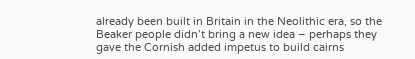already been built in Britain in the Neolithic era, so the Beaker people didn’t bring a new idea – perhaps they gave the Cornish added impetus to build cairns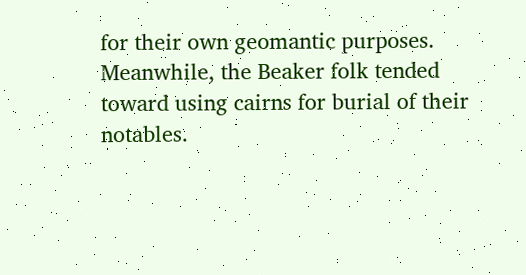for their own geomantic purposes. Meanwhile, the Beaker folk tended toward using cairns for burial of their notables.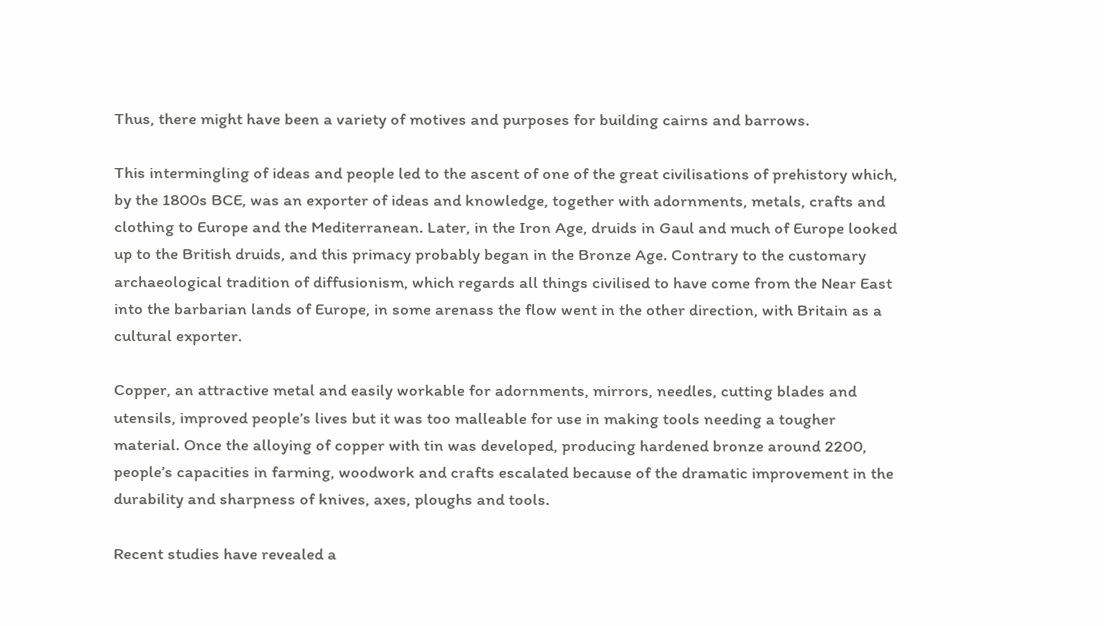Thus, there might have been a variety of motives and purposes for building cairns and barrows.

This intermingling of ideas and people led to the ascent of one of the great civilisations of prehistory which, by the 1800s BCE, was an exporter of ideas and knowledge, together with adornments, metals, crafts and clothing to Europe and the Mediterranean. Later, in the Iron Age, druids in Gaul and much of Europe looked up to the British druids, and this primacy probably began in the Bronze Age. Contrary to the customary archaeological tradition of diffusionism, which regards all things civilised to have come from the Near East into the barbarian lands of Europe, in some arenass the flow went in the other direction, with Britain as a cultural exporter.

Copper, an attractive metal and easily workable for adornments, mirrors, needles, cutting blades and utensils, improved people’s lives but it was too malleable for use in making tools needing a tougher material. Once the alloying of copper with tin was developed, producing hardened bronze around 2200, people’s capacities in farming, woodwork and crafts escalated because of the dramatic improvement in the durability and sharpness of knives, axes, ploughs and tools.

Recent studies have revealed a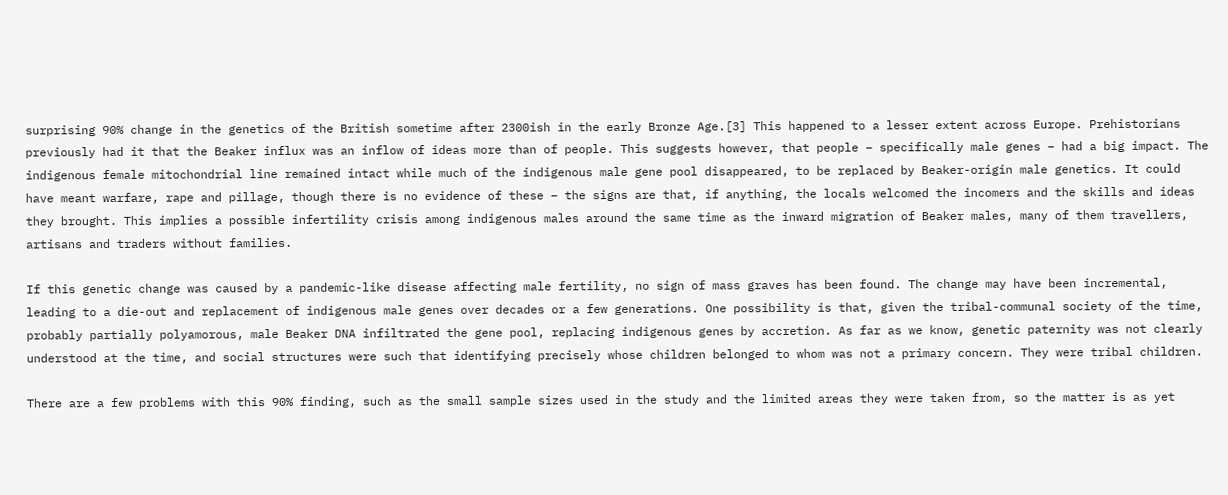surprising 90% change in the genetics of the British sometime after 2300ish in the early Bronze Age.[3] This happened to a lesser extent across Europe. Prehistorians previously had it that the Beaker influx was an inflow of ideas more than of people. This suggests however, that people – specifically male genes – had a big impact. The indigenous female mitochondrial line remained intact while much of the indigenous male gene pool disappeared, to be replaced by Beaker-origin male genetics. It could have meant warfare, rape and pillage, though there is no evidence of these – the signs are that, if anything, the locals welcomed the incomers and the skills and ideas they brought. This implies a possible infertility crisis among indigenous males around the same time as the inward migration of Beaker males, many of them travellers, artisans and traders without families.

If this genetic change was caused by a pandemic-like disease affecting male fertility, no sign of mass graves has been found. The change may have been incremental, leading to a die-out and replacement of indigenous male genes over decades or a few generations. One possibility is that, given the tribal-communal society of the time, probably partially polyamorous, male Beaker DNA infiltrated the gene pool, replacing indigenous genes by accretion. As far as we know, genetic paternity was not clearly understood at the time, and social structures were such that identifying precisely whose children belonged to whom was not a primary concern. They were tribal children.

There are a few problems with this 90% finding, such as the small sample sizes used in the study and the limited areas they were taken from, so the matter is as yet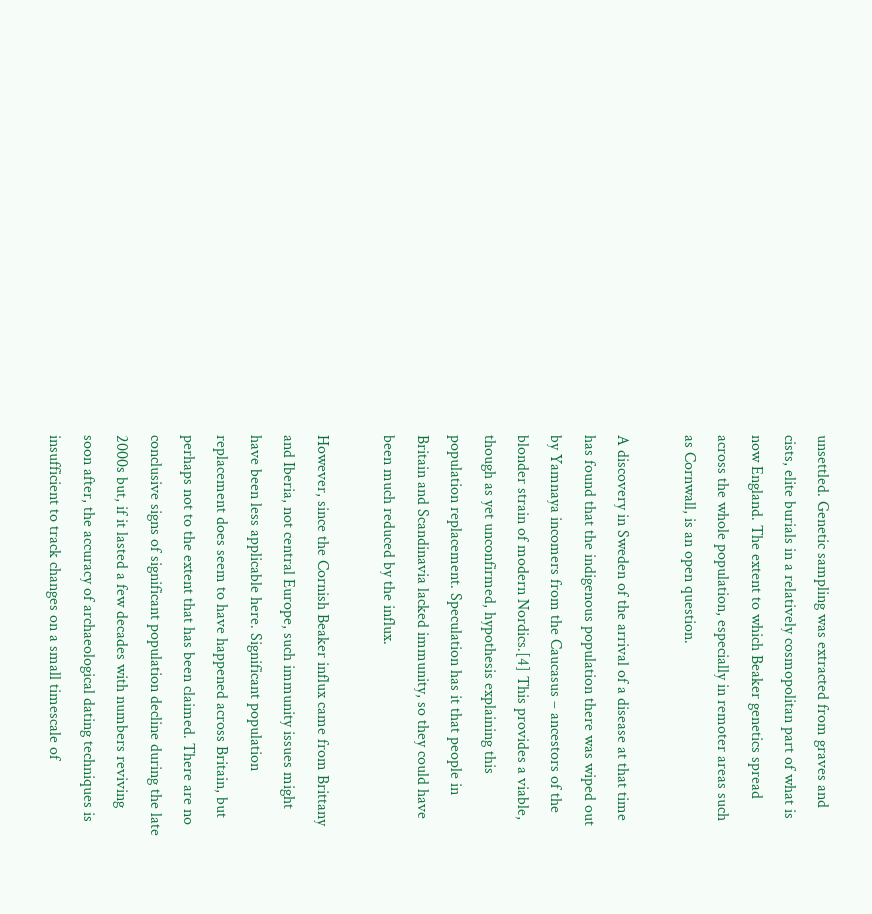unsettled. Genetic sampling was extracted from graves and cists, elite burials in a relatively cosmopolitan part of what is now England. The extent to which Beaker genetics spread across the whole population, especially in remoter areas such as Cornwall, is an open question.

A discovery in Sweden of the arrival of a disease at that time has found that the indigenous population there was wiped out by Yamnaya incomers from the Caucasus – ancestors of the blonder strain of modern Nordics.[4] This provides a viable, though as yet unconfirmed, hypothesis explaining this population replacement. Speculation has it that people in Britain and Scandinavia lacked immunity, so they could have been much reduced by the influx.

However, since the Cornish Beaker influx came from Brittany and Iberia, not central Europe, such immunity issues might have been less applicable here. Significant population replacement does seem to have happened across Britain, but perhaps not to the extent that has been claimed. There are no conclusive signs of significant population decline during the late 2000s but, if it lasted a few decades with numbers reviving soon after, the accuracy of archaeological dating techniques is insufficient to track changes on a small timescale of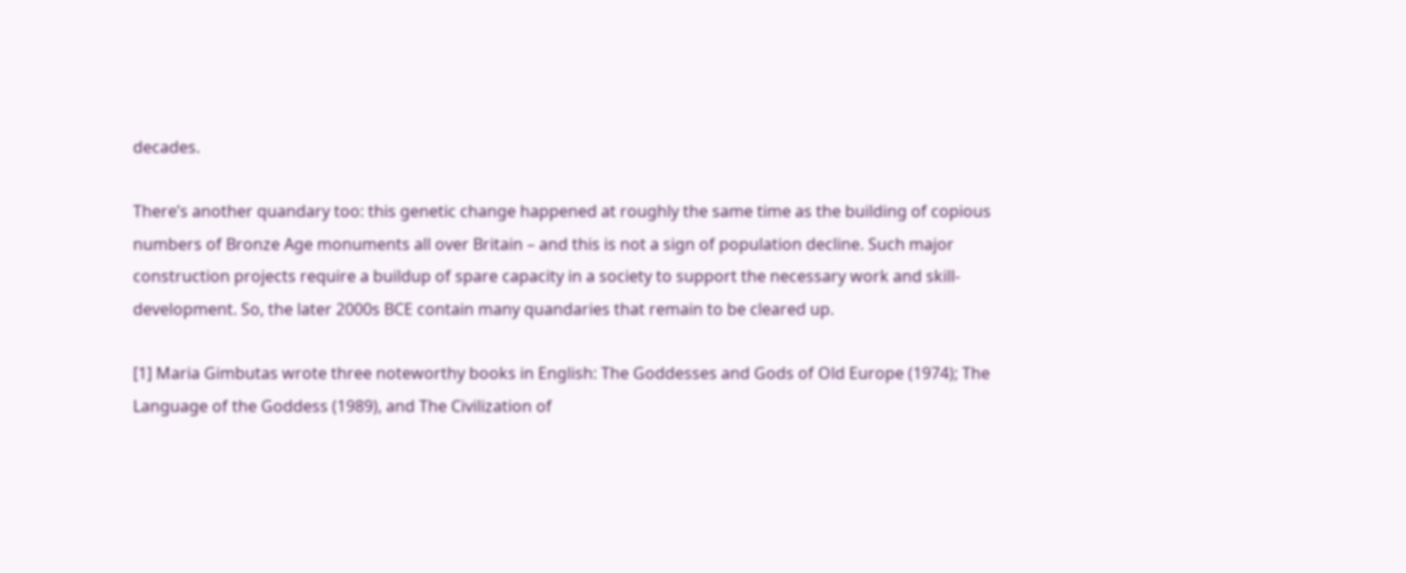decades.

There’s another quandary too: this genetic change happened at roughly the same time as the building of copious numbers of Bronze Age monuments all over Britain – and this is not a sign of population decline. Such major construction projects require a buildup of spare capacity in a society to support the necessary work and skill-development. So, the later 2000s BCE contain many quandaries that remain to be cleared up.

[1] Maria Gimbutas wrote three noteworthy books in English: The Goddesses and Gods of Old Europe (1974); The Language of the Goddess (1989), and The Civilization of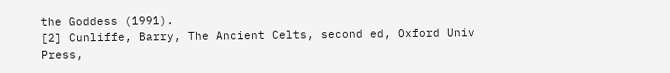the Goddess (1991).
[2] Cunliffe, Barry, The Ancient Celts, second ed, Oxford Univ Press,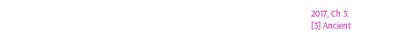2017, Ch 3.
[3] Ancient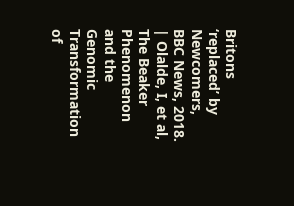Britons ‘replaced’ by Newcomers, BBC News, 2018. | Olalde, I, et al, The Beaker Phenomenon and the Genomic Transformation of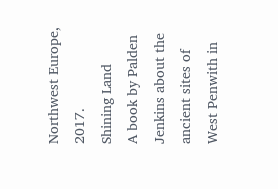Northwest Europe, 2017.
Shining Land
A book by Palden Jenkins about the ancient sites of West Penwith in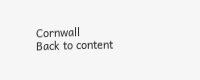Cornwall
Back to content